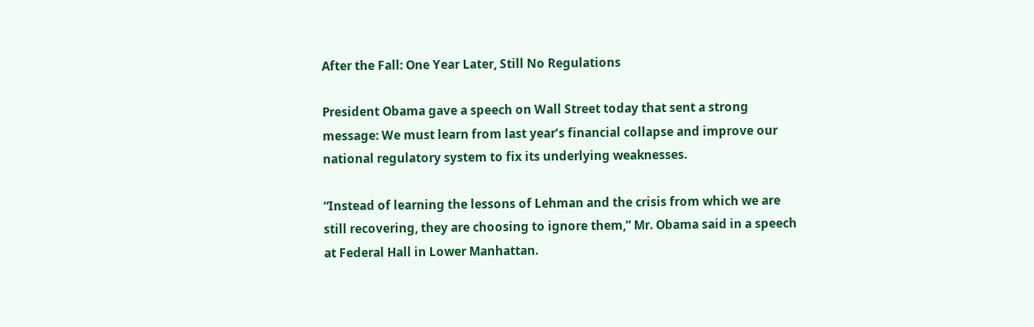After the Fall: One Year Later, Still No Regulations

President Obama gave a speech on Wall Street today that sent a strong message: We must learn from last year’s financial collapse and improve our national regulatory system to fix its underlying weaknesses.

“Instead of learning the lessons of Lehman and the crisis from which we are still recovering, they are choosing to ignore them,” Mr. Obama said in a speech at Federal Hall in Lower Manhattan.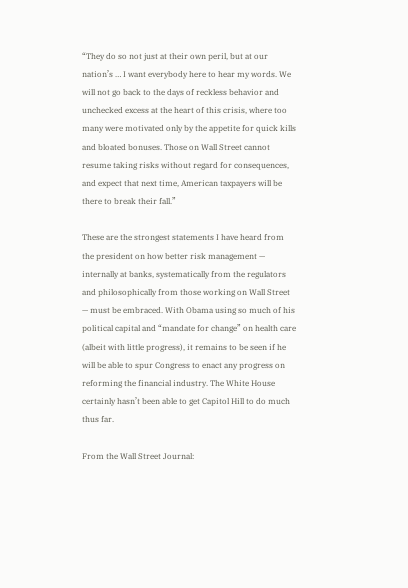“They do so not just at their own peril, but at our nation’s … I want everybody here to hear my words. We will not go back to the days of reckless behavior and unchecked excess at the heart of this crisis, where too many were motivated only by the appetite for quick kills and bloated bonuses. Those on Wall Street cannot resume taking risks without regard for consequences, and expect that next time, American taxpayers will be there to break their fall.”

These are the strongest statements I have heard from the president on how better risk management — internally at banks, systematically from the regulators and philosophically from those working on Wall Street — must be embraced. With Obama using so much of his political capital and “mandate for change” on health care (albeit with little progress), it remains to be seen if he will be able to spur Congress to enact any progress on reforming the financial industry. The White House certainly hasn’t been able to get Capitol Hill to do much thus far.

From the Wall Street Journal: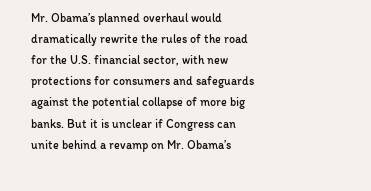Mr. Obama’s planned overhaul would dramatically rewrite the rules of the road for the U.S. financial sector, with new protections for consumers and safeguards against the potential collapse of more big banks. But it is unclear if Congress can unite behind a revamp on Mr. Obama’s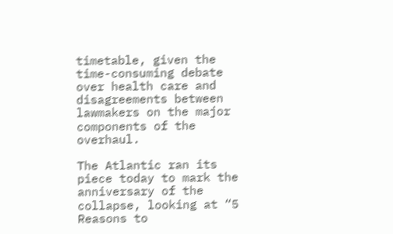timetable, given the time-consuming debate over health care and disagreements between lawmakers on the major components of the overhaul.

The Atlantic ran its piece today to mark the anniversary of the collapse, looking at “5 Reasons to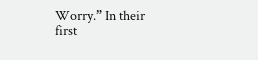Worry.” In their first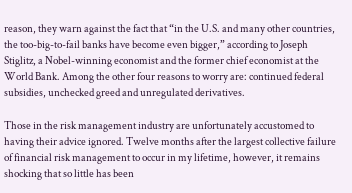reason, they warn against the fact that “in the U.S. and many other countries, the too-big-to-fail banks have become even bigger,” according to Joseph Stiglitz, a Nobel-winning economist and the former chief economist at the World Bank. Among the other four reasons to worry are: continued federal subsidies, unchecked greed and unregulated derivatives.

Those in the risk management industry are unfortunately accustomed to having their advice ignored. Twelve months after the largest collective failure of financial risk management to occur in my lifetime, however, it remains shocking that so little has been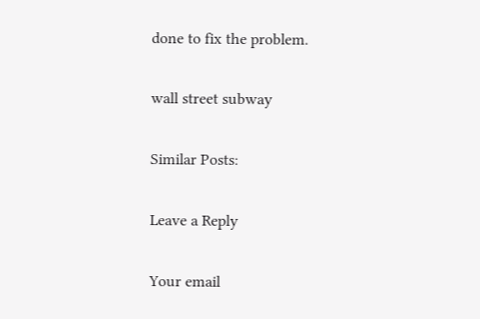done to fix the problem.

wall street subway

Similar Posts:

Leave a Reply

Your email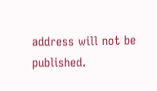address will not be published.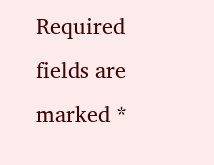Required fields are marked *